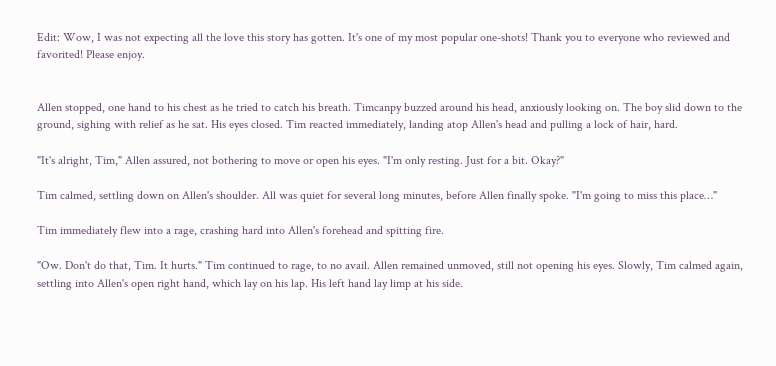Edit: Wow, I was not expecting all the love this story has gotten. It's one of my most popular one-shots! Thank you to everyone who reviewed and favorited! Please enjoy.


Allen stopped, one hand to his chest as he tried to catch his breath. Timcanpy buzzed around his head, anxiously looking on. The boy slid down to the ground, sighing with relief as he sat. His eyes closed. Tim reacted immediately, landing atop Allen's head and pulling a lock of hair, hard.

"It's alright, Tim," Allen assured, not bothering to move or open his eyes. "I'm only resting. Just for a bit. Okay?"

Tim calmed, settling down on Allen's shoulder. All was quiet for several long minutes, before Allen finally spoke. "I'm going to miss this place…"

Tim immediately flew into a rage, crashing hard into Allen's forehead and spitting fire.

"Ow. Don't do that, Tim. It hurts." Tim continued to rage, to no avail. Allen remained unmoved, still not opening his eyes. Slowly, Tim calmed again, settling into Allen's open right hand, which lay on his lap. His left hand lay limp at his side.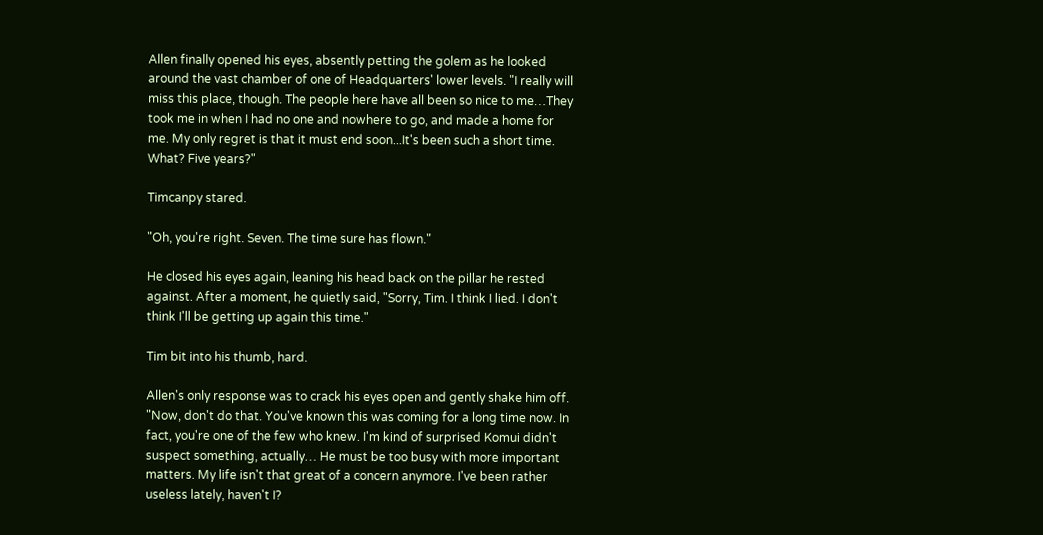Allen finally opened his eyes, absently petting the golem as he looked around the vast chamber of one of Headquarters' lower levels. "I really will miss this place, though. The people here have all been so nice to me…They took me in when I had no one and nowhere to go, and made a home for me. My only regret is that it must end soon...It's been such a short time. What? Five years?"

Timcanpy stared.

"Oh, you're right. Seven. The time sure has flown."

He closed his eyes again, leaning his head back on the pillar he rested against. After a moment, he quietly said, "Sorry, Tim. I think I lied. I don't think I'll be getting up again this time."

Tim bit into his thumb, hard.

Allen's only response was to crack his eyes open and gently shake him off. "Now, don't do that. You've known this was coming for a long time now. In fact, you're one of the few who knew. I'm kind of surprised Komui didn't suspect something, actually… He must be too busy with more important matters. My life isn't that great of a concern anymore. I've been rather useless lately, haven't I?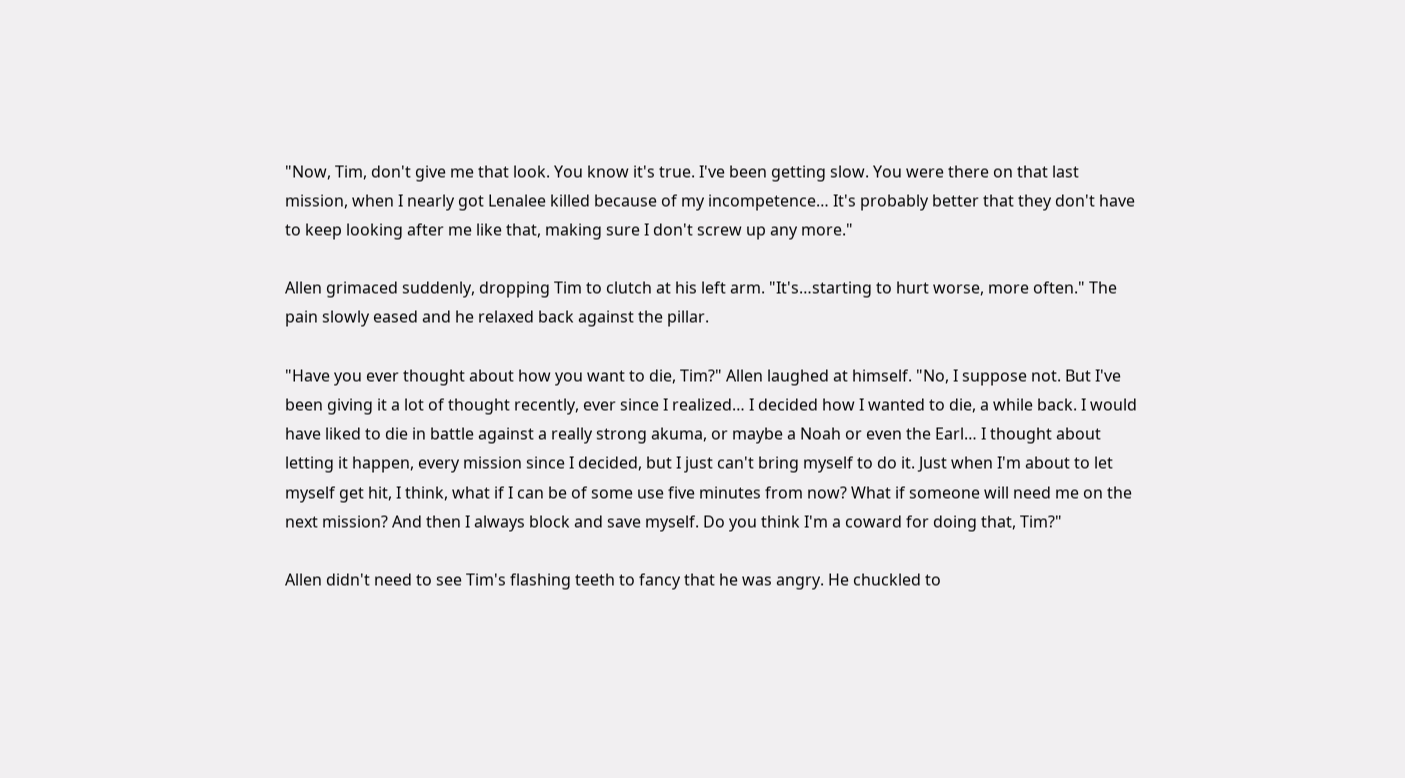"Now, Tim, don't give me that look. You know it's true. I've been getting slow. You were there on that last mission, when I nearly got Lenalee killed because of my incompetence… It's probably better that they don't have to keep looking after me like that, making sure I don't screw up any more."

Allen grimaced suddenly, dropping Tim to clutch at his left arm. "It's…starting to hurt worse, more often." The pain slowly eased and he relaxed back against the pillar.

"Have you ever thought about how you want to die, Tim?" Allen laughed at himself. "No, I suppose not. But I've been giving it a lot of thought recently, ever since I realized… I decided how I wanted to die, a while back. I would have liked to die in battle against a really strong akuma, or maybe a Noah or even the Earl… I thought about letting it happen, every mission since I decided, but I just can't bring myself to do it. Just when I'm about to let myself get hit, I think, what if I can be of some use five minutes from now? What if someone will need me on the next mission? And then I always block and save myself. Do you think I'm a coward for doing that, Tim?"

Allen didn't need to see Tim's flashing teeth to fancy that he was angry. He chuckled to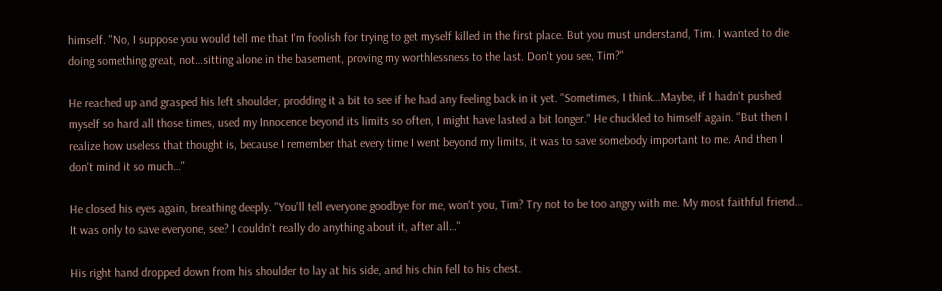himself. "No, I suppose you would tell me that I'm foolish for trying to get myself killed in the first place. But you must understand, Tim. I wanted to die doing something great, not…sitting alone in the basement, proving my worthlessness to the last. Don't you see, Tim?"

He reached up and grasped his left shoulder, prodding it a bit to see if he had any feeling back in it yet. "Sometimes, I think…Maybe, if I hadn't pushed myself so hard all those times, used my Innocence beyond its limits so often, I might have lasted a bit longer." He chuckled to himself again. "But then I realize how useless that thought is, because I remember that every time I went beyond my limits, it was to save somebody important to me. And then I don't mind it so much…"

He closed his eyes again, breathing deeply. "You'll tell everyone goodbye for me, won't you, Tim? Try not to be too angry with me. My most faithful friend… It was only to save everyone, see? I couldn't really do anything about it, after all…"

His right hand dropped down from his shoulder to lay at his side, and his chin fell to his chest.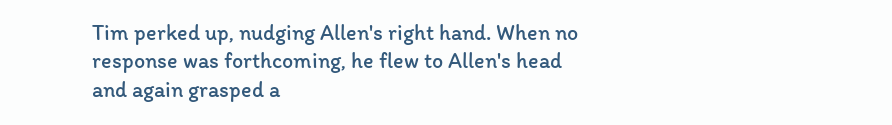Tim perked up, nudging Allen's right hand. When no response was forthcoming, he flew to Allen's head and again grasped a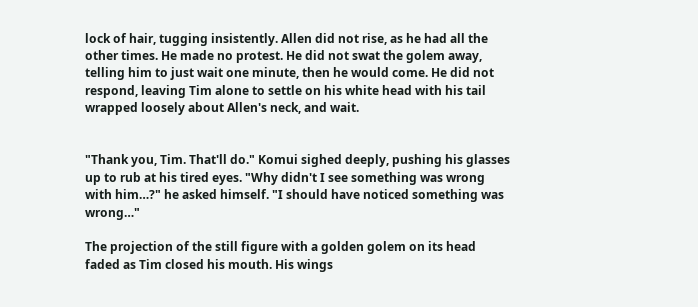lock of hair, tugging insistently. Allen did not rise, as he had all the other times. He made no protest. He did not swat the golem away, telling him to just wait one minute, then he would come. He did not respond, leaving Tim alone to settle on his white head with his tail wrapped loosely about Allen's neck, and wait.


"Thank you, Tim. That'll do." Komui sighed deeply, pushing his glasses up to rub at his tired eyes. "Why didn't I see something was wrong with him…?" he asked himself. "I should have noticed something was wrong…"

The projection of the still figure with a golden golem on its head faded as Tim closed his mouth. His wings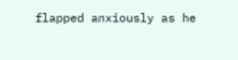flapped anxiously as he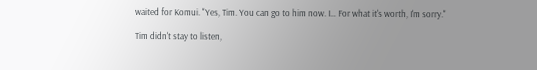waited for Komui. "Yes, Tim. You can go to him now. I… For what it's worth, I'm sorry."

Tim didn't stay to listen,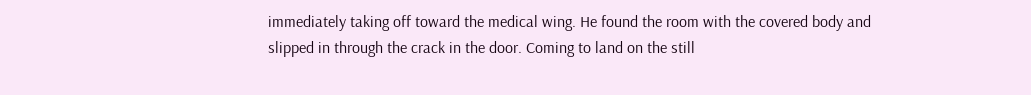immediately taking off toward the medical wing. He found the room with the covered body and slipped in through the crack in the door. Coming to land on the still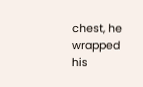chest, he wrapped his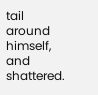tail around himself, and shattered.